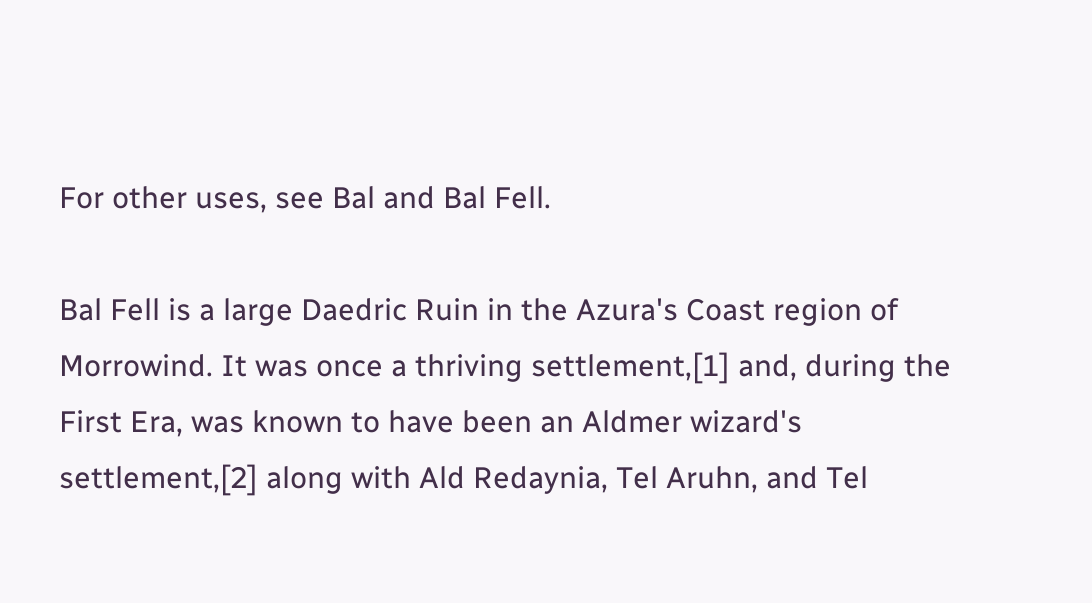For other uses, see Bal and Bal Fell.

Bal Fell is a large Daedric Ruin in the Azura's Coast region of Morrowind. It was once a thriving settlement,[1] and, during the First Era, was known to have been an Aldmer wizard's settlement,[2] along with Ald Redaynia, Tel Aruhn, and Tel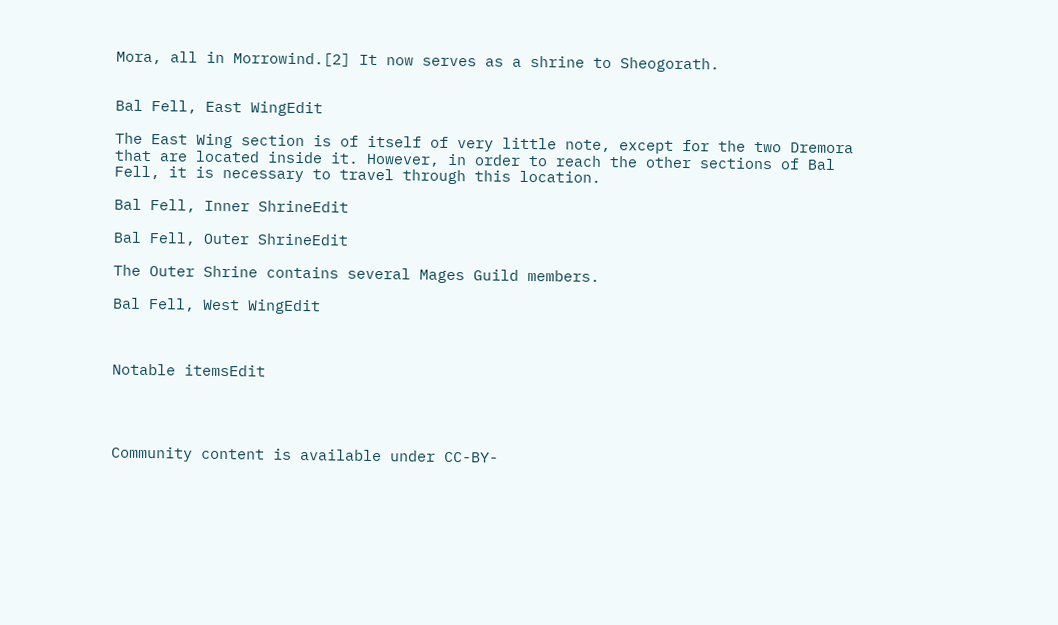Mora, all in Morrowind.[2] It now serves as a shrine to Sheogorath.


Bal Fell, East WingEdit

The East Wing section is of itself of very little note, except for the two Dremora that are located inside it. However, in order to reach the other sections of Bal Fell, it is necessary to travel through this location.

Bal Fell, Inner ShrineEdit

Bal Fell, Outer ShrineEdit

The Outer Shrine contains several Mages Guild members.

Bal Fell, West WingEdit



Notable itemsEdit




Community content is available under CC-BY-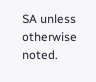SA unless otherwise noted.